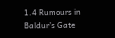1.4 Rumours in Baldur’s Gate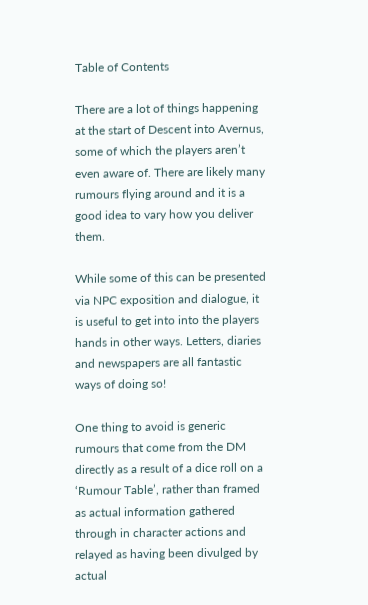Table of Contents

There are a lot of things happening at the start of Descent into Avernus, some of which the players aren’t even aware of. There are likely many rumours flying around and it is a good idea to vary how you deliver them.

While some of this can be presented via NPC exposition and dialogue, it is useful to get into into the players hands in other ways. Letters, diaries and newspapers are all fantastic ways of doing so!

One thing to avoid is generic rumours that come from the DM directly as a result of a dice roll on a ‘Rumour Table’, rather than framed as actual information gathered through in character actions and relayed as having been divulged by actual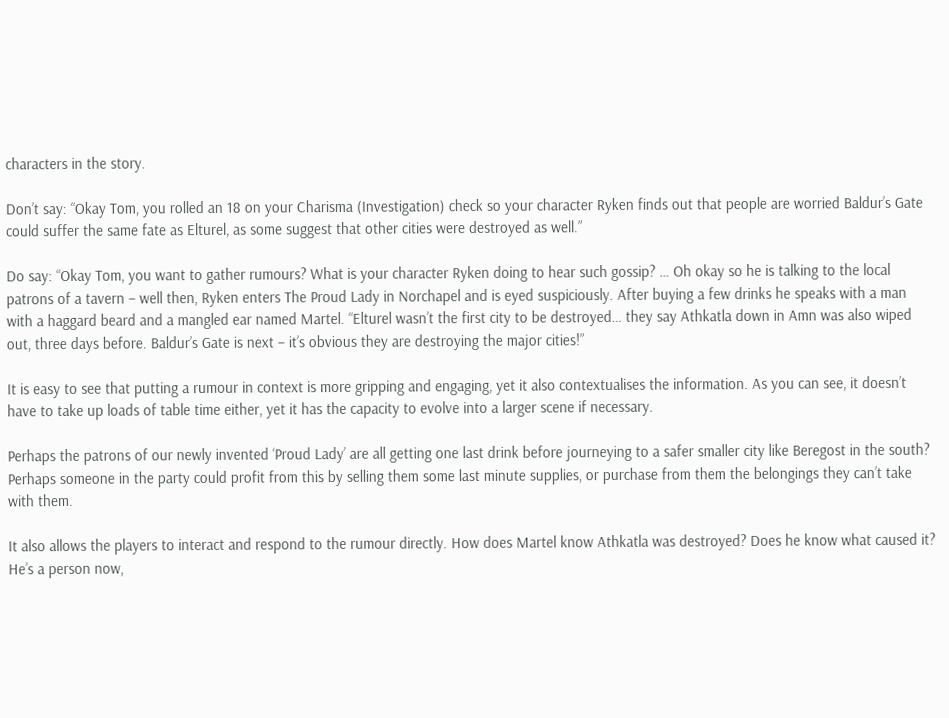characters in the story.

Don’t say: “Okay Tom, you rolled an 18 on your Charisma (Investigation) check so your character Ryken finds out that people are worried Baldur’s Gate could suffer the same fate as Elturel, as some suggest that other cities were destroyed as well.”

Do say: “Okay Tom, you want to gather rumours? What is your character Ryken doing to hear such gossip? … Oh okay so he is talking to the local patrons of a tavern – well then, Ryken enters The Proud Lady in Norchapel and is eyed suspiciously. After buying a few drinks he speaks with a man with a haggard beard and a mangled ear named Martel. “Elturel wasn’t the first city to be destroyed… they say Athkatla down in Amn was also wiped out, three days before. Baldur’s Gate is next – it’s obvious they are destroying the major cities!”

It is easy to see that putting a rumour in context is more gripping and engaging, yet it also contextualises the information. As you can see, it doesn’t have to take up loads of table time either, yet it has the capacity to evolve into a larger scene if necessary.

Perhaps the patrons of our newly invented ‘Proud Lady’ are all getting one last drink before journeying to a safer smaller city like Beregost in the south? Perhaps someone in the party could profit from this by selling them some last minute supplies, or purchase from them the belongings they can’t take with them.

It also allows the players to interact and respond to the rumour directly. How does Martel know Athkatla was destroyed? Does he know what caused it? He’s a person now,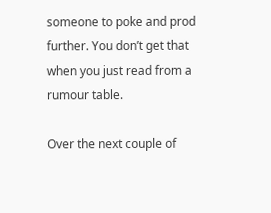someone to poke and prod further. You don’t get that when you just read from a rumour table.

Over the next couple of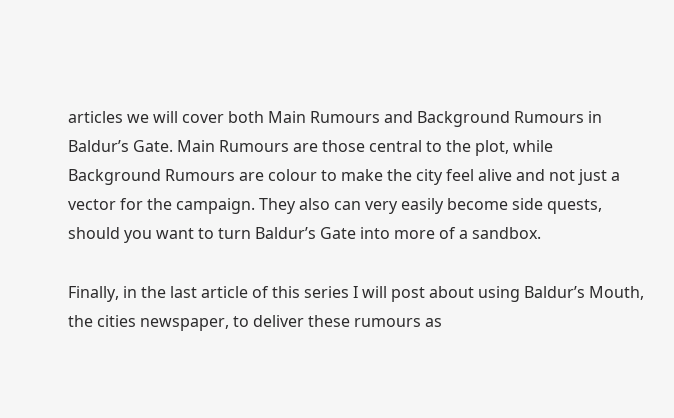articles we will cover both Main Rumours and Background Rumours in Baldur’s Gate. Main Rumours are those central to the plot, while Background Rumours are colour to make the city feel alive and not just a vector for the campaign. They also can very easily become side quests, should you want to turn Baldur’s Gate into more of a sandbox.

Finally, in the last article of this series I will post about using Baldur’s Mouth, the cities newspaper, to deliver these rumours as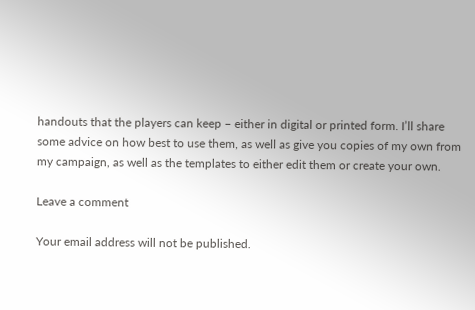handouts that the players can keep – either in digital or printed form. I’ll share some advice on how best to use them, as well as give you copies of my own from my campaign, as well as the templates to either edit them or create your own.

Leave a comment

Your email address will not be published.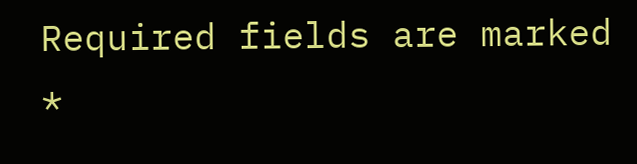Required fields are marked *